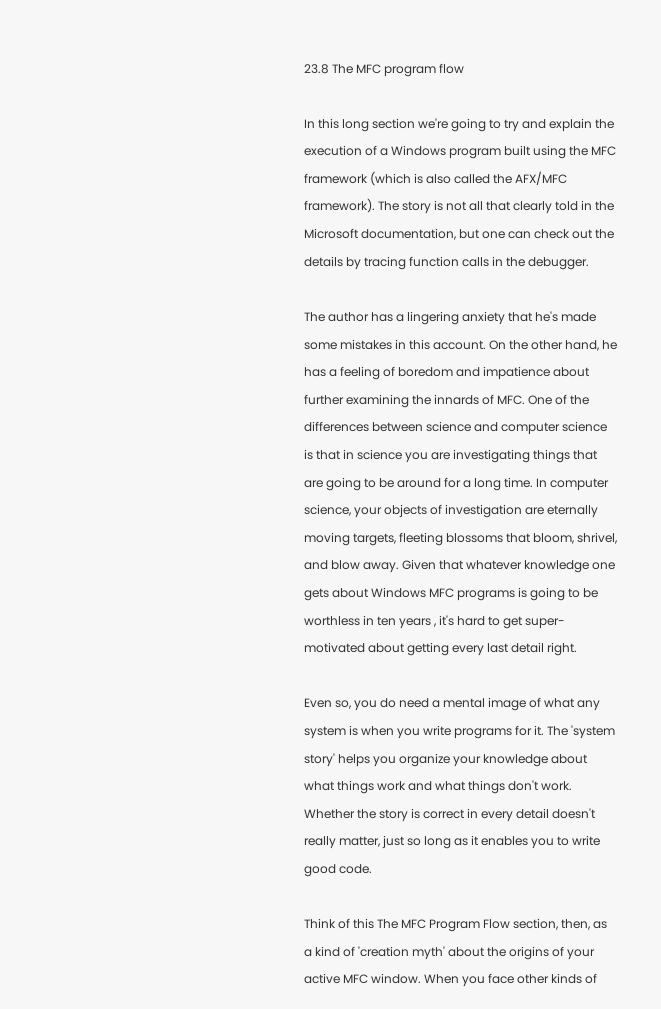23.8 The MFC program flow

In this long section we're going to try and explain the execution of a Windows program built using the MFC framework (which is also called the AFX/MFC framework). The story is not all that clearly told in the Microsoft documentation, but one can check out the details by tracing function calls in the debugger.

The author has a lingering anxiety that he's made some mistakes in this account. On the other hand, he has a feeling of boredom and impatience about further examining the innards of MFC. One of the differences between science and computer science is that in science you are investigating things that are going to be around for a long time. In computer science, your objects of investigation are eternally moving targets, fleeting blossoms that bloom, shrivel, and blow away. Given that whatever knowledge one gets about Windows MFC programs is going to be worthless in ten years , it's hard to get super-motivated about getting every last detail right.

Even so, you do need a mental image of what any system is when you write programs for it. The 'system story' helps you organize your knowledge about what things work and what things don't work. Whether the story is correct in every detail doesn't really matter, just so long as it enables you to write good code.

Think of this The MFC Program Flow section, then, as a kind of 'creation myth' about the origins of your active MFC window. When you face other kinds of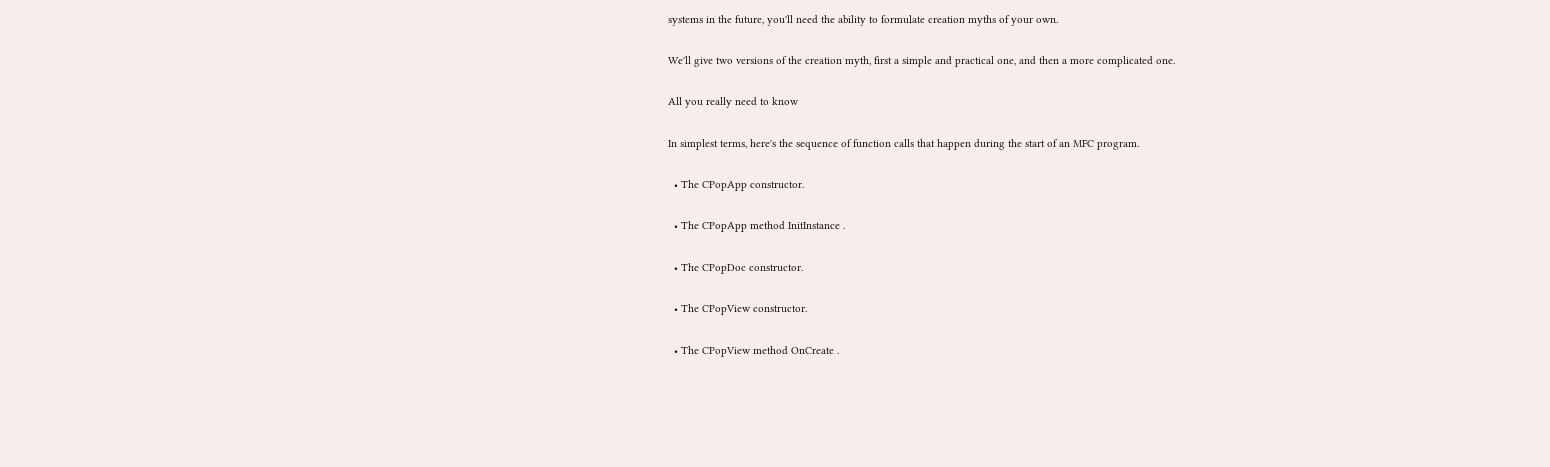systems in the future, you'll need the ability to formulate creation myths of your own.

We'll give two versions of the creation myth, first a simple and practical one, and then a more complicated one.

All you really need to know

In simplest terms, here's the sequence of function calls that happen during the start of an MFC program.

  • The CPopApp constructor.

  • The CPopApp method InitInstance .

  • The CPopDoc constructor.

  • The CPopView constructor.

  • The CPopView method OnCreate .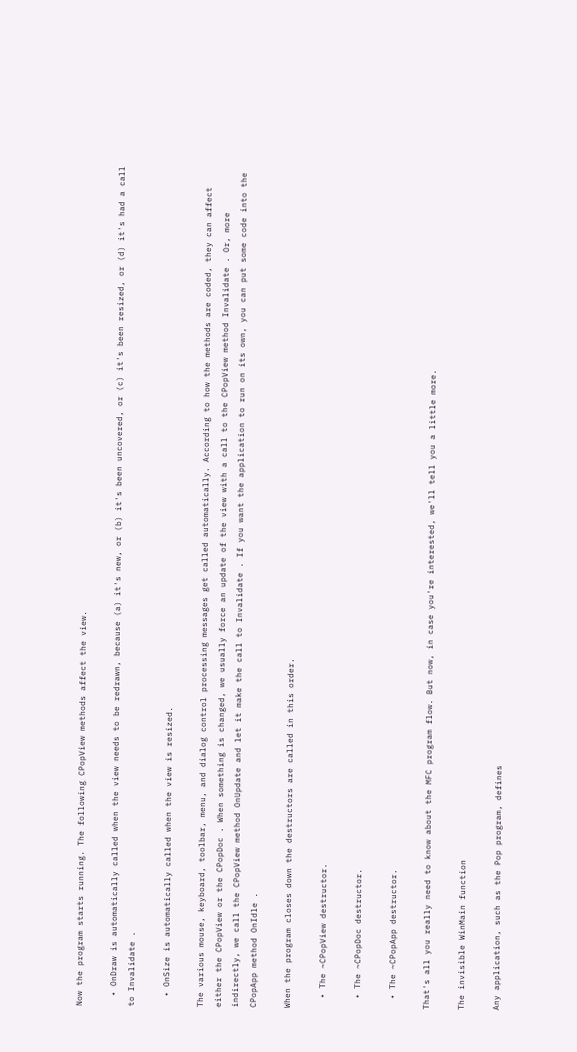Now the program starts running. The following CPopView methods affect the view.

  • OnDraw is automatically called when the view needs to be redrawn, because (a) it's new, or (b) it's been uncovered, or (c) it's been resized, or (d) it's had a call to Invalidate .

  • OnSize is automatically called when the view is resized.

The various mouse, keyboard, toolbar, menu, and dialog control processing messages get called automatically. According to how the methods are coded, they can affect either the CPopView or the CPopDoc . When something is changed, we usually force an update of the view with a call to the CPopView method Invalidate . Or, more indirectly, we call the CPopView method OnUpdate and let it make the call to Invalidate . If you want the application to run on its own, you can put some code into the CPopApp method OnIdle .

When the program closes down the destructors are called in this order.

  • The ~CPopView destructor.

  • The ~CPopDoc destructor.

  • The ~CPopApp destructor.

That's all you really need to know about the MFC program flow. But now, in case you're interested, we'll tell you a little more.

The invisible WinMain function

Any application, such as the Pop program, defines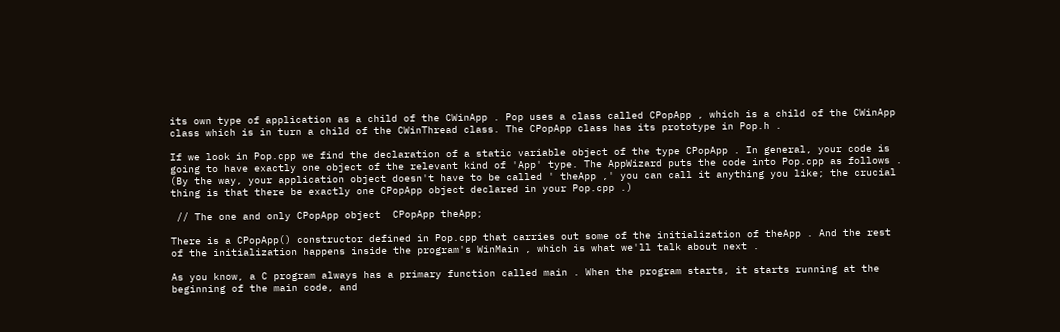its own type of application as a child of the CWinApp . Pop uses a class called CPopApp , which is a child of the CWinApp class which is in turn a child of the CWinThread class. The CPopApp class has its prototype in Pop.h .

If we look in Pop.cpp we find the declaration of a static variable object of the type CPopApp . In general, your code is going to have exactly one object of the relevant kind of 'App' type. The AppWizard puts the code into Pop.cpp as follows . (By the way, your application object doesn't have to be called ' theApp ,' you can call it anything you like; the crucial thing is that there be exactly one CPopApp object declared in your Pop.cpp .)

 // The one and only CPopApp object  CPopApp theApp;

There is a CPopApp() constructor defined in Pop.cpp that carries out some of the initialization of theApp . And the rest of the initialization happens inside the program's WinMain , which is what we'll talk about next .

As you know, a C program always has a primary function called main . When the program starts, it starts running at the beginning of the main code, and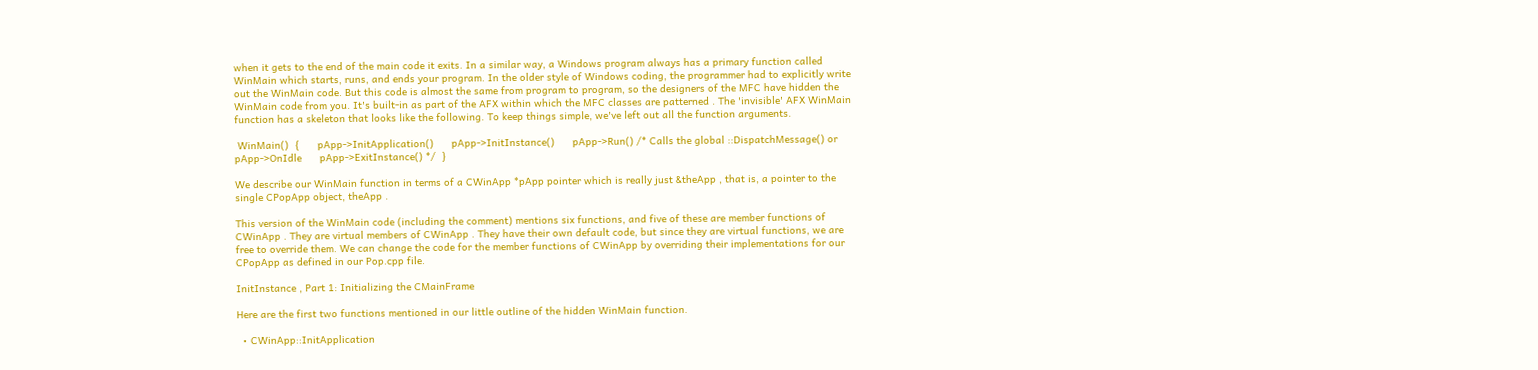when it gets to the end of the main code it exits. In a similar way, a Windows program always has a primary function called WinMain which starts, runs, and ends your program. In the older style of Windows coding, the programmer had to explicitly write out the WinMain code. But this code is almost the same from program to program, so the designers of the MFC have hidden the WinMain code from you. It's built-in as part of the AFX within which the MFC classes are patterned . The 'invisible' AFX WinMain function has a skeleton that looks like the following. To keep things simple, we've left out all the function arguments.

 WinMain()  {      pApp->InitApplication()      pApp->InitInstance()      pApp->Run() /* Calls the global ::DispatchMessage() or pApp->OnIdle      pApp->ExitInstance() */  }

We describe our WinMain function in terms of a CWinApp *pApp pointer which is really just &theApp , that is, a pointer to the single CPopApp object, theApp .

This version of the WinMain code (including the comment) mentions six functions, and five of these are member functions of CWinApp . They are virtual members of CWinApp . They have their own default code, but since they are virtual functions, we are free to override them. We can change the code for the member functions of CWinApp by overriding their implementations for our CPopApp as defined in our Pop.cpp file.

InitInstance , Part 1: Initializing the CMainFrame

Here are the first two functions mentioned in our little outline of the hidden WinMain function.

  • CWinApp::InitApplication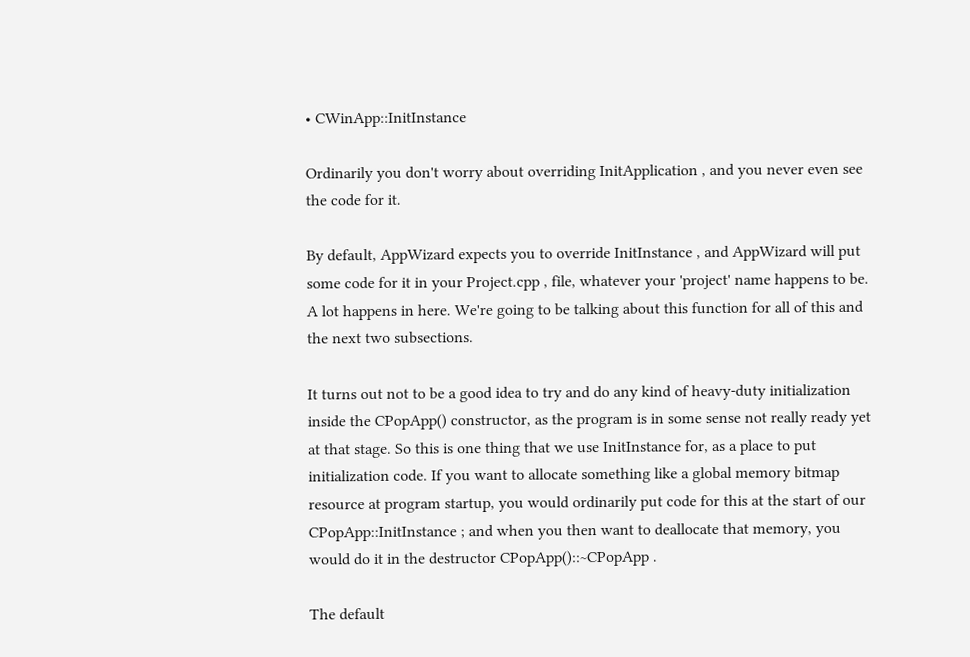• CWinApp::InitInstance

Ordinarily you don't worry about overriding InitApplication , and you never even see the code for it.

By default, AppWizard expects you to override InitInstance , and AppWizard will put some code for it in your Project.cpp , file, whatever your 'project' name happens to be. A lot happens in here. We're going to be talking about this function for all of this and the next two subsections.

It turns out not to be a good idea to try and do any kind of heavy-duty initialization inside the CPopApp() constructor, as the program is in some sense not really ready yet at that stage. So this is one thing that we use InitInstance for, as a place to put initialization code. If you want to allocate something like a global memory bitmap resource at program startup, you would ordinarily put code for this at the start of our CPopApp::InitInstance ; and when you then want to deallocate that memory, you would do it in the destructor CPopApp()::~CPopApp .

The default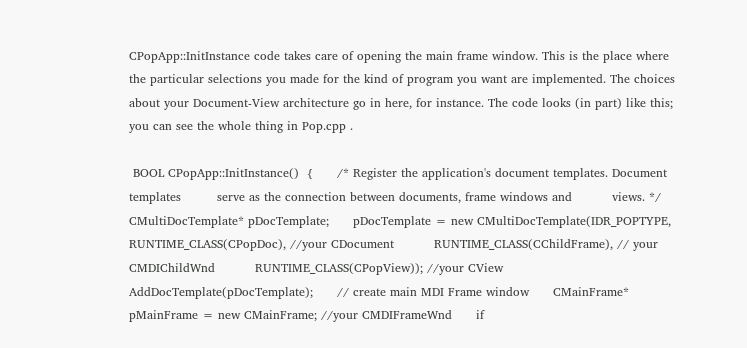CPopApp::InitInstance code takes care of opening the main frame window. This is the place where the particular selections you made for the kind of program you want are implemented. The choices about your Document-View architecture go in here, for instance. The code looks (in part) like this; you can see the whole thing in Pop.cpp .

 BOOL CPopApp::InitInstance()  {      /* Register the application's document templates. Document          templates         serve as the connection between documents, frame windows and          views. */      CMultiDocTemplate* pDocTemplate;      pDocTemplate = new CMultiDocTemplate(IDR_POPTYPE,          RUNTIME_CLASS(CPopDoc), //your CDocument          RUNTIME_CLASS(CChildFrame), // your CMDIChildWnd          RUNTIME_CLASS(CPopView)); //your CView      AddDocTemplate(pDocTemplate);      // create main MDI Frame window      CMainFrame* pMainFrame = new CMainFrame; //your CMDIFrameWnd      if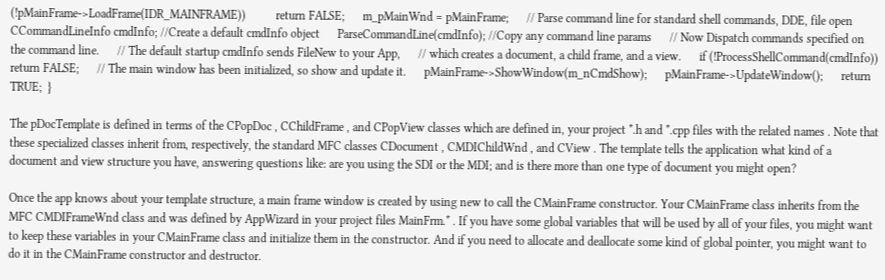(!pMainFrame->LoadFrame(IDR_MAINFRAME))          return FALSE;      m_pMainWnd = pMainFrame;      // Parse command line for standard shell commands, DDE, file open      CCommandLineInfo cmdInfo; //Create a default cmdInfo object      ParseCommandLine(cmdInfo); //Copy any command line params      // Now Dispatch commands specified on the command line.      // The default startup cmdInfo sends FileNew to your App,      // which creates a document, a child frame, and a view.      if (!ProcessShellCommand(cmdInfo))          return FALSE;      // The main window has been initialized, so show and update it.      pMainFrame->ShowWindow(m_nCmdShow);      pMainFrame->UpdateWindow();      return TRUE;  }

The pDocTemplate is defined in terms of the CPopDoc , CChildFrame , and CPopView classes which are defined in, your project *.h and *.cpp files with the related names . Note that these specialized classes inherit from, respectively, the standard MFC classes CDocument , CMDIChildWnd , and CView . The template tells the application what kind of a document and view structure you have, answering questions like: are you using the SDI or the MDI; and is there more than one type of document you might open?

Once the app knows about your template structure, a main frame window is created by using new to call the CMainFrame constructor. Your CMainFrame class inherits from the MFC CMDIFrameWnd class and was defined by AppWizard in your project files MainFrm.* . If you have some global variables that will be used by all of your files, you might want to keep these variables in your CMainFrame class and initialize them in the constructor. And if you need to allocate and deallocate some kind of global pointer, you might want to do it in the CMainFrame constructor and destructor.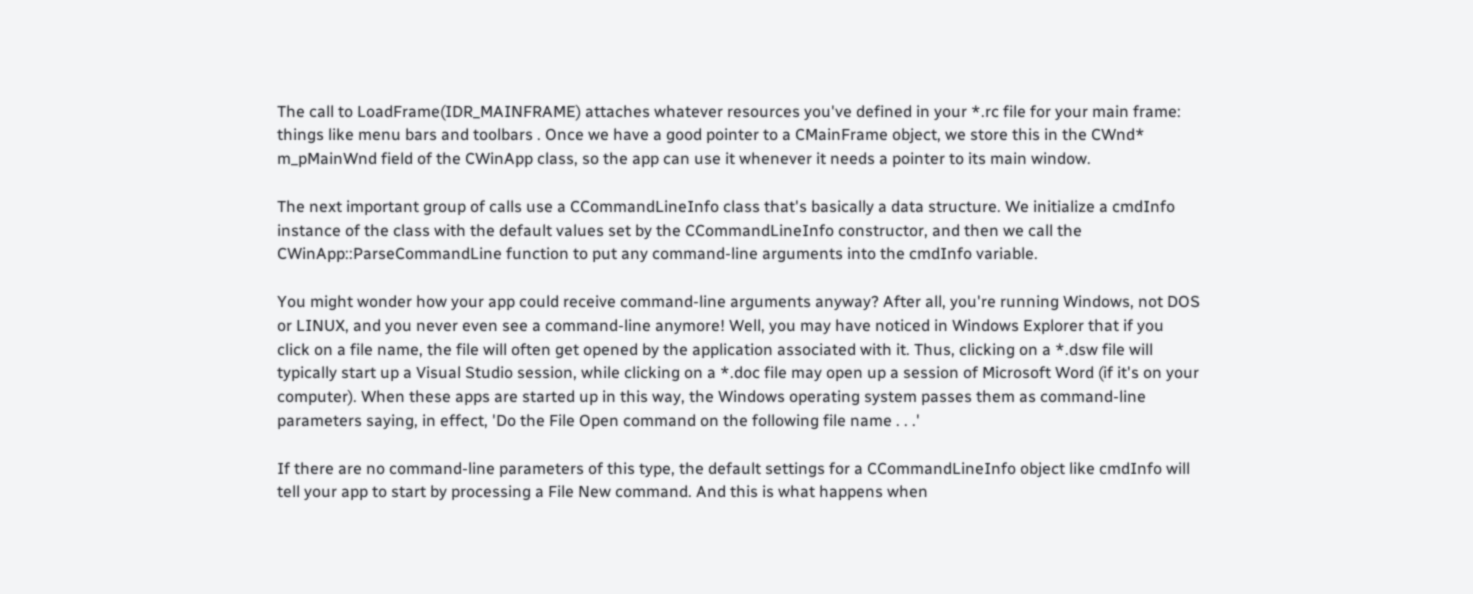The call to LoadFrame(IDR_MAINFRAME) attaches whatever resources you've defined in your *.rc file for your main frame: things like menu bars and toolbars . Once we have a good pointer to a CMainFrame object, we store this in the CWnd* m_pMainWnd field of the CWinApp class, so the app can use it whenever it needs a pointer to its main window.

The next important group of calls use a CCommandLineInfo class that's basically a data structure. We initialize a cmdInfo instance of the class with the default values set by the CCommandLineInfo constructor, and then we call the CWinApp::ParseCommandLine function to put any command-line arguments into the cmdInfo variable.

You might wonder how your app could receive command-line arguments anyway? After all, you're running Windows, not DOS or LINUX, and you never even see a command-line anymore! Well, you may have noticed in Windows Explorer that if you click on a file name, the file will often get opened by the application associated with it. Thus, clicking on a *.dsw file will typically start up a Visual Studio session, while clicking on a *.doc file may open up a session of Microsoft Word (if it's on your computer). When these apps are started up in this way, the Windows operating system passes them as command-line parameters saying, in effect, 'Do the File Open command on the following file name . . .'

If there are no command-line parameters of this type, the default settings for a CCommandLineInfo object like cmdInfo will tell your app to start by processing a File New command. And this is what happens when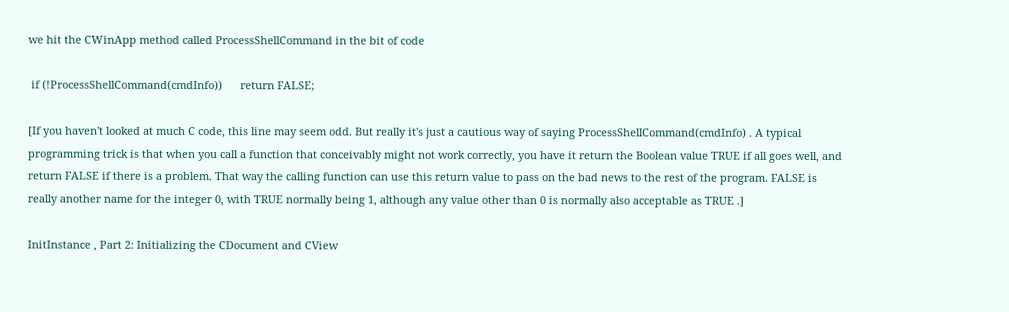we hit the CWinApp method called ProcessShellCommand in the bit of code

 if (!ProcessShellCommand(cmdInfo))      return FALSE;

[If you haven't looked at much C code, this line may seem odd. But really it's just a cautious way of saying ProcessShellCommand(cmdInfo) . A typical programming trick is that when you call a function that conceivably might not work correctly, you have it return the Boolean value TRUE if all goes well, and return FALSE if there is a problem. That way the calling function can use this return value to pass on the bad news to the rest of the program. FALSE is really another name for the integer 0, with TRUE normally being 1, although any value other than 0 is normally also acceptable as TRUE .]

InitInstance , Part 2: Initializing the CDocument and CView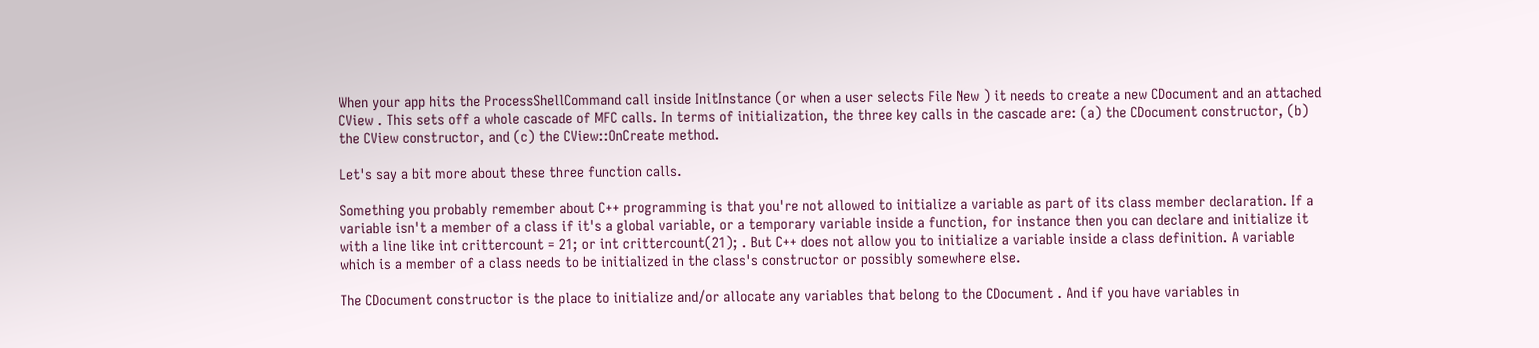When your app hits the ProcessShellCommand call inside InitInstance (or when a user selects File New ) it needs to create a new CDocument and an attached CView . This sets off a whole cascade of MFC calls. In terms of initialization, the three key calls in the cascade are: (a) the CDocument constructor, (b) the CView constructor, and (c) the CView::OnCreate method.

Let's say a bit more about these three function calls.

Something you probably remember about C++ programming is that you're not allowed to initialize a variable as part of its class member declaration. If a variable isn't a member of a class if it's a global variable, or a temporary variable inside a function, for instance then you can declare and initialize it with a line like int crittercount = 21; or int crittercount(21); . But C++ does not allow you to initialize a variable inside a class definition. A variable which is a member of a class needs to be initialized in the class's constructor or possibly somewhere else.

The CDocument constructor is the place to initialize and/or allocate any variables that belong to the CDocument . And if you have variables in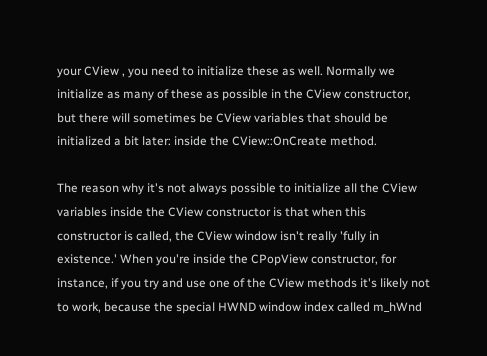your CView , you need to initialize these as well. Normally we initialize as many of these as possible in the CView constructor, but there will sometimes be CView variables that should be initialized a bit later: inside the CView::OnCreate method.

The reason why it's not always possible to initialize all the CView variables inside the CView constructor is that when this constructor is called, the CView window isn't really 'fully in existence.' When you're inside the CPopView constructor, for instance, if you try and use one of the CView methods it's likely not to work, because the special HWND window index called m_hWnd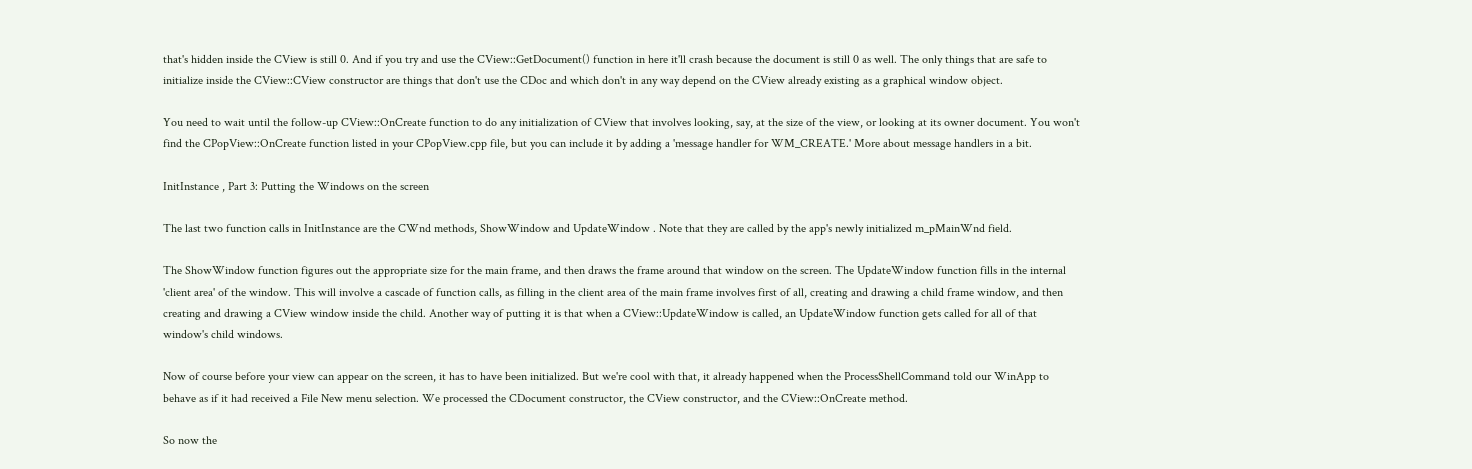that's hidden inside the CView is still 0. And if you try and use the CView::GetDocument() function in here it'll crash because the document is still 0 as well. The only things that are safe to initialize inside the CView::CView constructor are things that don't use the CDoc and which don't in any way depend on the CView already existing as a graphical window object.

You need to wait until the follow-up CView::OnCreate function to do any initialization of CView that involves looking, say, at the size of the view, or looking at its owner document. You won't find the CPopView::OnCreate function listed in your CPopView.cpp file, but you can include it by adding a 'message handler for WM_CREATE.' More about message handlers in a bit.

InitInstance , Part 3: Putting the Windows on the screen

The last two function calls in InitInstance are the CWnd methods, ShowWindow and UpdateWindow . Note that they are called by the app's newly initialized m_pMainWnd field.

The ShowWindow function figures out the appropriate size for the main frame, and then draws the frame around that window on the screen. The UpdateWindow function fills in the internal 'client area' of the window. This will involve a cascade of function calls, as filling in the client area of the main frame involves first of all, creating and drawing a child frame window, and then creating and drawing a CView window inside the child. Another way of putting it is that when a CView::UpdateWindow is called, an UpdateWindow function gets called for all of that window's child windows.

Now of course before your view can appear on the screen, it has to have been initialized. But we're cool with that, it already happened when the ProcessShellCommand told our WinApp to behave as if it had received a File New menu selection. We processed the CDocument constructor, the CView constructor, and the CView::OnCreate method.

So now the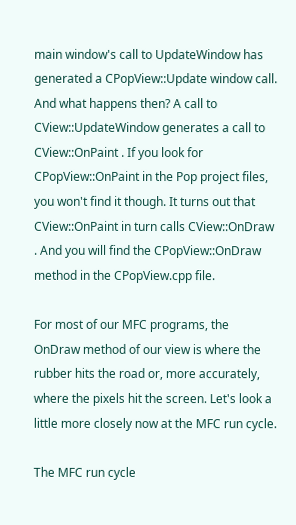main window's call to UpdateWindow has generated a CPopView::Update window call. And what happens then? A call to CView::UpdateWindow generates a call to CView::OnPaint . If you look for CPopView::OnPaint in the Pop project files, you won't find it though. It turns out that CView::OnPaint in turn calls CView::OnDraw . And you will find the CPopView::OnDraw method in the CPopView.cpp file.

For most of our MFC programs, the OnDraw method of our view is where the rubber hits the road or, more accurately, where the pixels hit the screen. Let's look a little more closely now at the MFC run cycle.

The MFC run cycle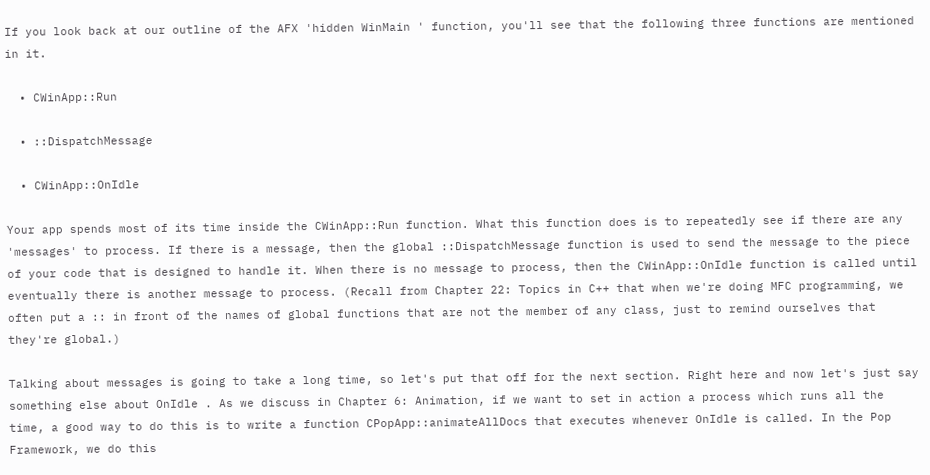If you look back at our outline of the AFX 'hidden WinMain ' function, you'll see that the following three functions are mentioned in it.

  • CWinApp::Run

  • ::DispatchMessage

  • CWinApp::OnIdle

Your app spends most of its time inside the CWinApp::Run function. What this function does is to repeatedly see if there are any 'messages' to process. If there is a message, then the global ::DispatchMessage function is used to send the message to the piece of your code that is designed to handle it. When there is no message to process, then the CWinApp::OnIdle function is called until eventually there is another message to process. (Recall from Chapter 22: Topics in C++ that when we're doing MFC programming, we often put a :: in front of the names of global functions that are not the member of any class, just to remind ourselves that they're global.)

Talking about messages is going to take a long time, so let's put that off for the next section. Right here and now let's just say something else about OnIdle . As we discuss in Chapter 6: Animation, if we want to set in action a process which runs all the time, a good way to do this is to write a function CPopApp::animateAllDocs that executes whenever OnIdle is called. In the Pop Framework, we do this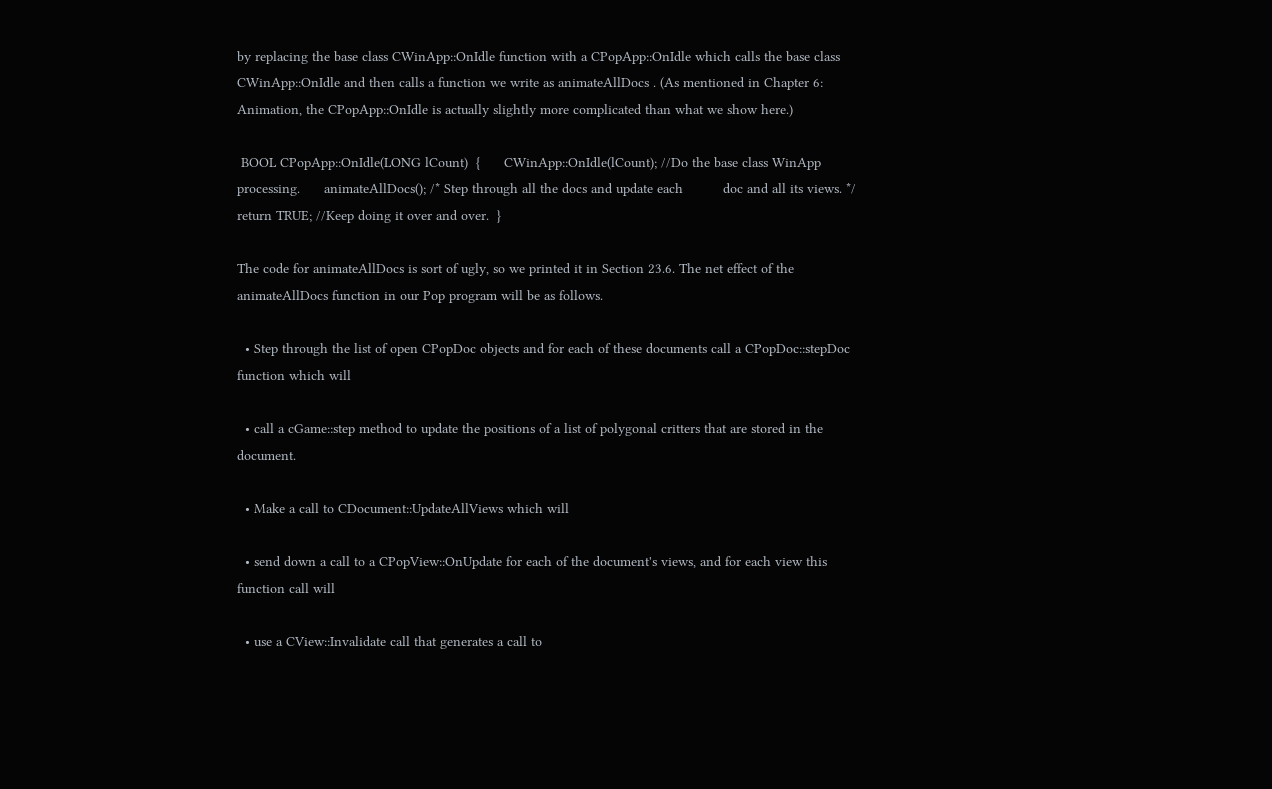by replacing the base class CWinApp::OnIdle function with a CPopApp::OnIdle which calls the base class CWinApp::OnIdle and then calls a function we write as animateAllDocs . (As mentioned in Chapter 6: Animation, the CPopApp::OnIdle is actually slightly more complicated than what we show here.)

 BOOL CPopApp::OnIdle(LONG lCount)  {      CWinApp::OnIdle(lCount); //Do the base class WinApp processing.      animateAllDocs(); /* Step through all the docs and update each          doc and all its views. */      return TRUE; //Keep doing it over and over.  }

The code for animateAllDocs is sort of ugly, so we printed it in Section 23.6. The net effect of the animateAllDocs function in our Pop program will be as follows.

  • Step through the list of open CPopDoc objects and for each of these documents call a CPopDoc::stepDoc function which will

  • call a cGame::step method to update the positions of a list of polygonal critters that are stored in the document.

  • Make a call to CDocument::UpdateAllViews which will

  • send down a call to a CPopView::OnUpdate for each of the document's views, and for each view this function call will

  • use a CView::Invalidate call that generates a call to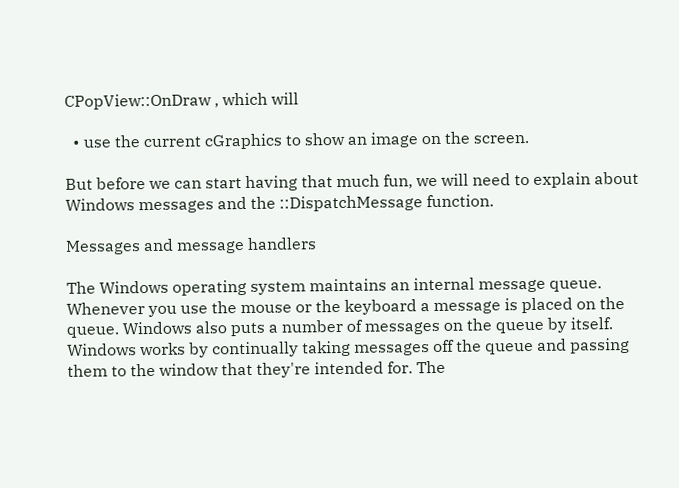CPopView::OnDraw , which will

  • use the current cGraphics to show an image on the screen.

But before we can start having that much fun, we will need to explain about Windows messages and the ::DispatchMessage function.

Messages and message handlers

The Windows operating system maintains an internal message queue. Whenever you use the mouse or the keyboard a message is placed on the queue. Windows also puts a number of messages on the queue by itself. Windows works by continually taking messages off the queue and passing them to the window that they're intended for. The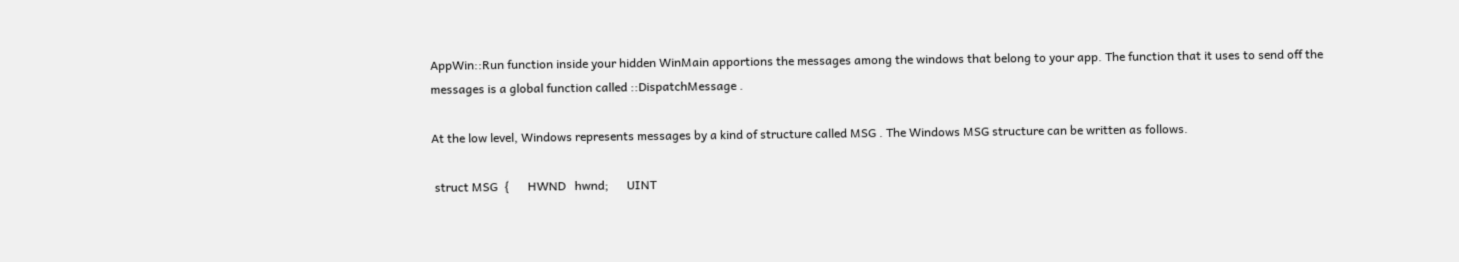AppWin::Run function inside your hidden WinMain apportions the messages among the windows that belong to your app. The function that it uses to send off the messages is a global function called ::DispatchMessage .

At the low level, Windows represents messages by a kind of structure called MSG . The Windows MSG structure can be written as follows.

 struct MSG  {      HWND   hwnd;      UINT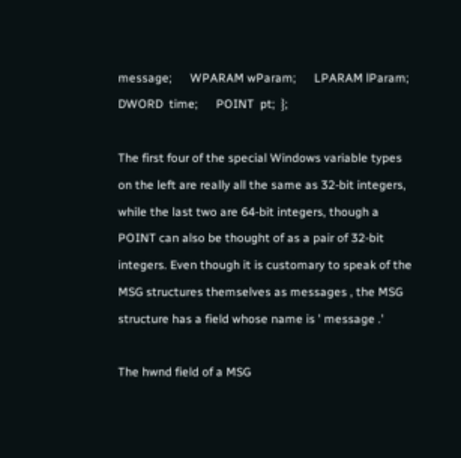message;      WPARAM wParam;      LPARAM lParam;      DWORD  time;      POINT  pt;  };

The first four of the special Windows variable types on the left are really all the same as 32-bit integers, while the last two are 64-bit integers, though a POINT can also be thought of as a pair of 32-bit integers. Even though it is customary to speak of the MSG structures themselves as messages , the MSG structure has a field whose name is ' message .'

The hwnd field of a MSG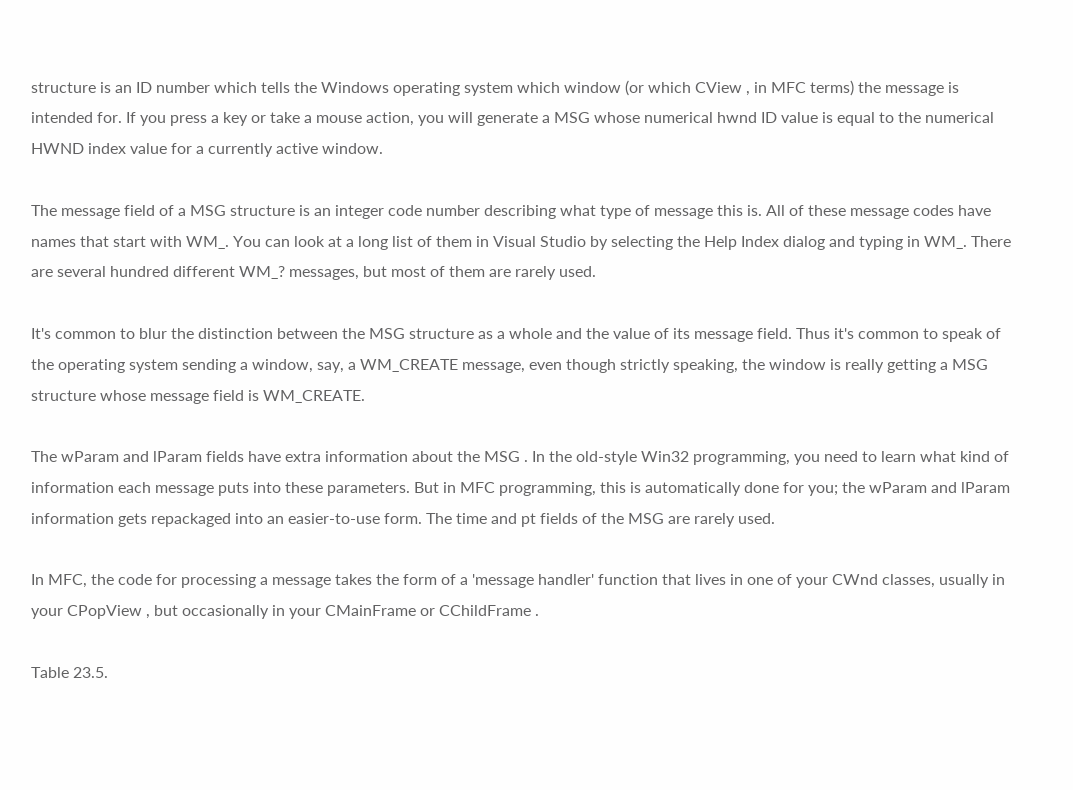structure is an ID number which tells the Windows operating system which window (or which CView , in MFC terms) the message is intended for. If you press a key or take a mouse action, you will generate a MSG whose numerical hwnd ID value is equal to the numerical HWND index value for a currently active window.

The message field of a MSG structure is an integer code number describing what type of message this is. All of these message codes have names that start with WM_. You can look at a long list of them in Visual Studio by selecting the Help Index dialog and typing in WM_. There are several hundred different WM_? messages, but most of them are rarely used.

It's common to blur the distinction between the MSG structure as a whole and the value of its message field. Thus it's common to speak of the operating system sending a window, say, a WM_CREATE message, even though strictly speaking, the window is really getting a MSG structure whose message field is WM_CREATE.

The wParam and lParam fields have extra information about the MSG . In the old-style Win32 programming, you need to learn what kind of information each message puts into these parameters. But in MFC programming, this is automatically done for you; the wParam and lParam information gets repackaged into an easier-to-use form. The time and pt fields of the MSG are rarely used.

In MFC, the code for processing a message takes the form of a 'message handler' function that lives in one of your CWnd classes, usually in your CPopView , but occasionally in your CMainFrame or CChildFrame .

Table 23.5.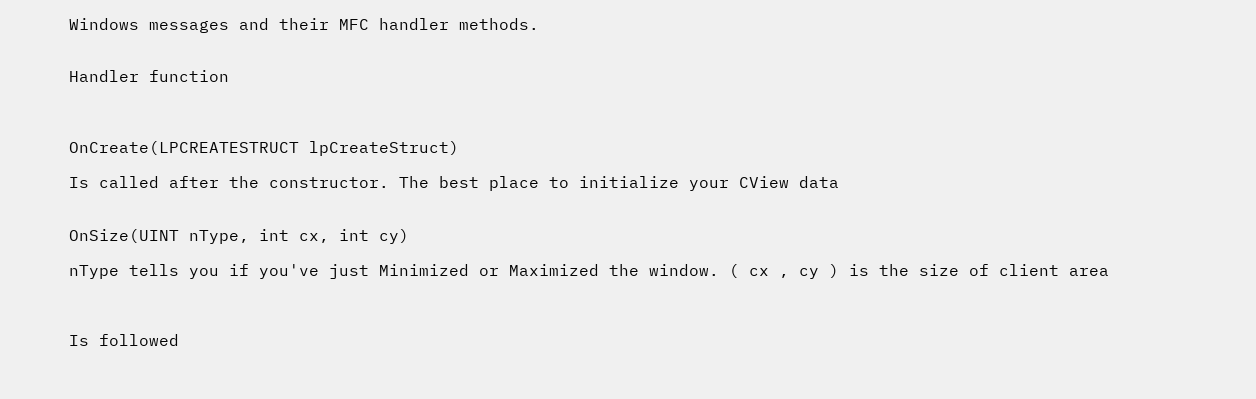Windows messages and their MFC handler methods.


Handler function



OnCreate(LPCREATESTRUCT lpCreateStruct)

Is called after the constructor. The best place to initialize your CView data


OnSize(UINT nType, int cx, int cy)

nType tells you if you've just Minimized or Maximized the window. ( cx , cy ) is the size of client area



Is followed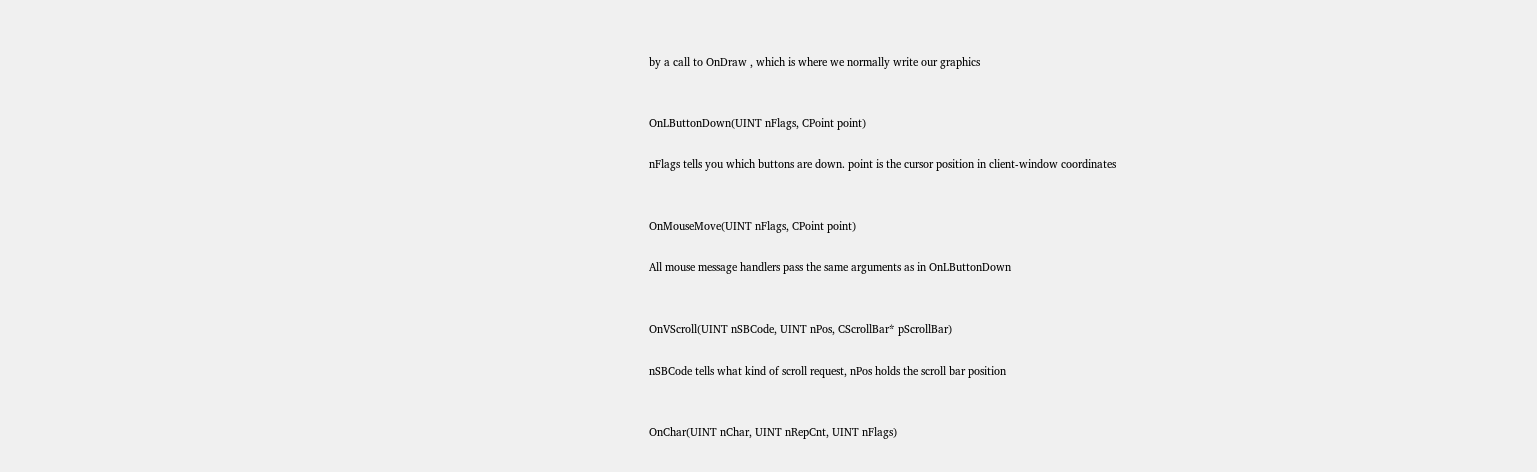by a call to OnDraw , which is where we normally write our graphics


OnLButtonDown(UINT nFlags, CPoint point)

nFlags tells you which buttons are down. point is the cursor position in client-window coordinates


OnMouseMove(UINT nFlags, CPoint point)

All mouse message handlers pass the same arguments as in OnLButtonDown


OnVScroll(UINT nSBCode, UINT nPos, CScrollBar* pScrollBar)

nSBCode tells what kind of scroll request, nPos holds the scroll bar position


OnChar(UINT nChar, UINT nRepCnt, UINT nFlags)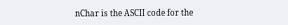nChar is the ASCII code for the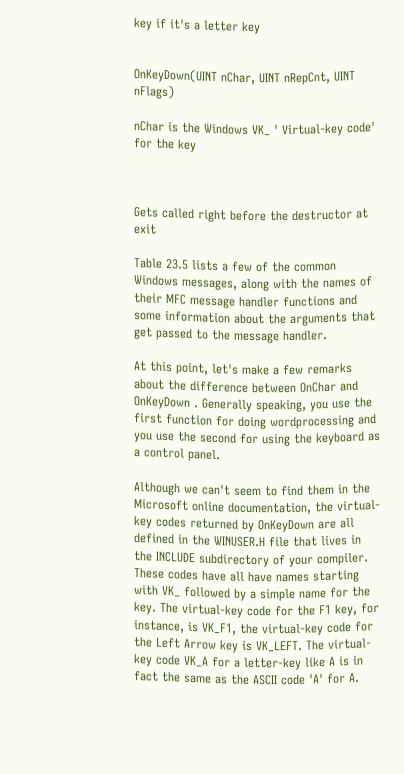key if it's a letter key


OnKeyDown(UINT nChar, UINT nRepCnt, UINT nFlags)

nChar is the Windows VK_ ' Virtual-key code' for the key



Gets called right before the destructor at exit

Table 23.5 lists a few of the common Windows messages, along with the names of their MFC message handler functions and some information about the arguments that get passed to the message handler.

At this point, let's make a few remarks about the difference between OnChar and OnKeyDown . Generally speaking, you use the first function for doing wordprocessing and you use the second for using the keyboard as a control panel.

Although we can't seem to find them in the Microsoft online documentation, the virtual-key codes returned by OnKeyDown are all defined in the WINUSER.H file that lives in the INCLUDE subdirectory of your compiler. These codes have all have names starting with VK_ followed by a simple name for the key. The virtual-key code for the F1 key, for instance, is VK_F1, the virtual-key code for the Left Arrow key is VK_LEFT. The virtual-key code VK_A for a letter-key like A is in fact the same as the ASCII code 'A' for A.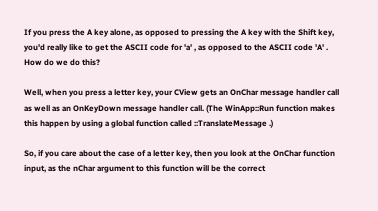If you press the A key alone, as opposed to pressing the A key with the Shift key, you'd really like to get the ASCII code for 'a' , as opposed to the ASCII code 'A' . How do we do this?

Well, when you press a letter key, your CView gets an OnChar message handler call as well as an OnKeyDown message handler call. (The WinApp::Run function makes this happen by using a global function called ::TranslateMessage .)

So, if you care about the case of a letter key, then you look at the OnChar function input, as the nChar argument to this function will be the correct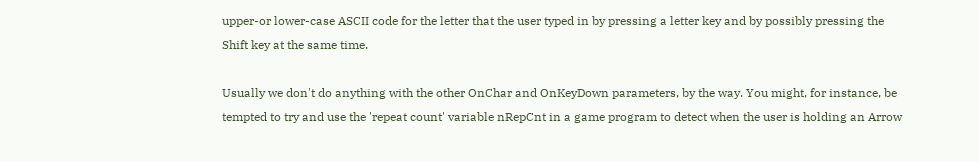upper-or lower-case ASCII code for the letter that the user typed in by pressing a letter key and by possibly pressing the Shift key at the same time.

Usually we don't do anything with the other OnChar and OnKeyDown parameters, by the way. You might, for instance, be tempted to try and use the 'repeat count' variable nRepCnt in a game program to detect when the user is holding an Arrow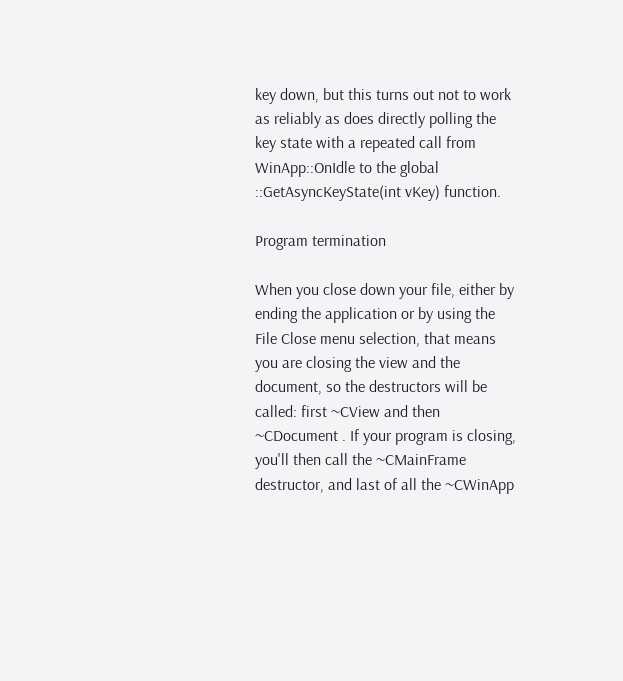key down, but this turns out not to work as reliably as does directly polling the key state with a repeated call from WinApp::OnIdle to the global ::GetAsyncKeyState(int vKey) function.

Program termination

When you close down your file, either by ending the application or by using the File Close menu selection, that means you are closing the view and the document, so the destructors will be called: first ~CView and then ~CDocument . If your program is closing, you'll then call the ~CMainFrame destructor, and last of all the ~CWinApp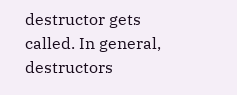destructor gets called. In general, destructors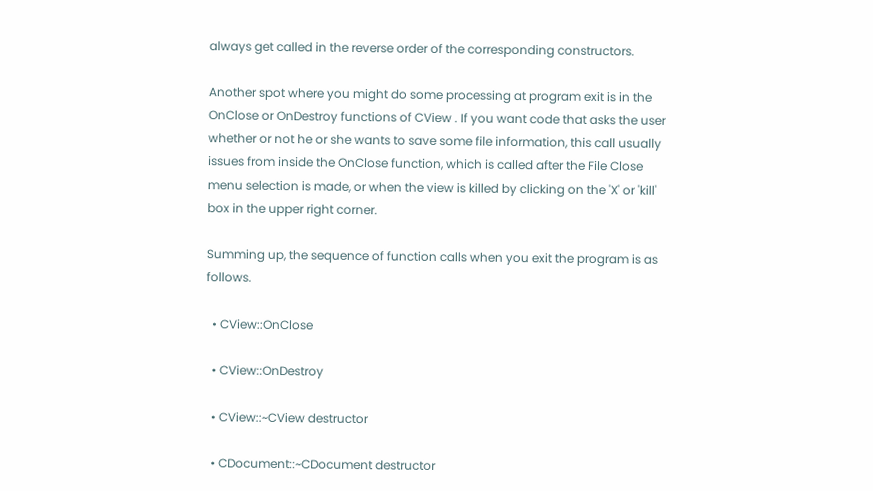always get called in the reverse order of the corresponding constructors.

Another spot where you might do some processing at program exit is in the OnClose or OnDestroy functions of CView . If you want code that asks the user whether or not he or she wants to save some file information, this call usually issues from inside the OnClose function, which is called after the File Close menu selection is made, or when the view is killed by clicking on the 'X' or 'kill' box in the upper right corner.

Summing up, the sequence of function calls when you exit the program is as follows.

  • CView::OnClose

  • CView::OnDestroy

  • CView::~CView destructor

  • CDocument::~CDocument destructor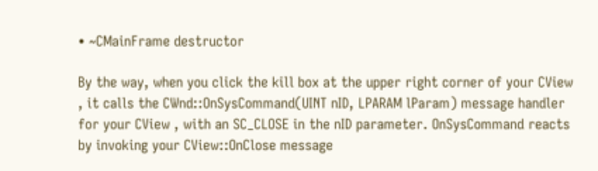• ~CMainFrame destructor

By the way, when you click the kill box at the upper right corner of your CView , it calls the CWnd::OnSysCommand(UINT nID, LPARAM lParam) message handler for your CView , with an SC_CLOSE in the nID parameter. OnSysCommand reacts by invoking your CView::OnClose message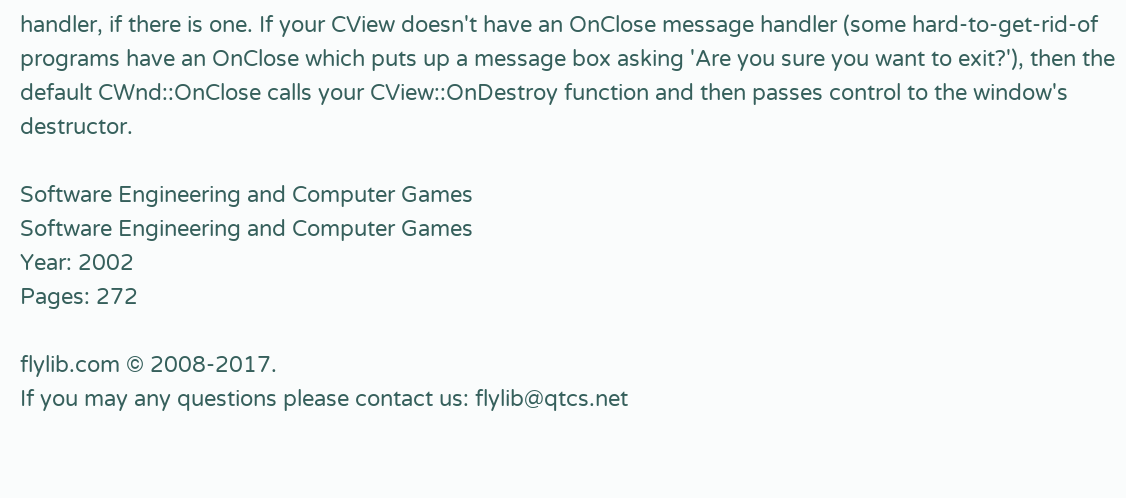handler, if there is one. If your CView doesn't have an OnClose message handler (some hard-to-get-rid-of programs have an OnClose which puts up a message box asking 'Are you sure you want to exit?'), then the default CWnd::OnClose calls your CView::OnDestroy function and then passes control to the window's destructor.

Software Engineering and Computer Games
Software Engineering and Computer Games
Year: 2002
Pages: 272

flylib.com © 2008-2017.
If you may any questions please contact us: flylib@qtcs.net